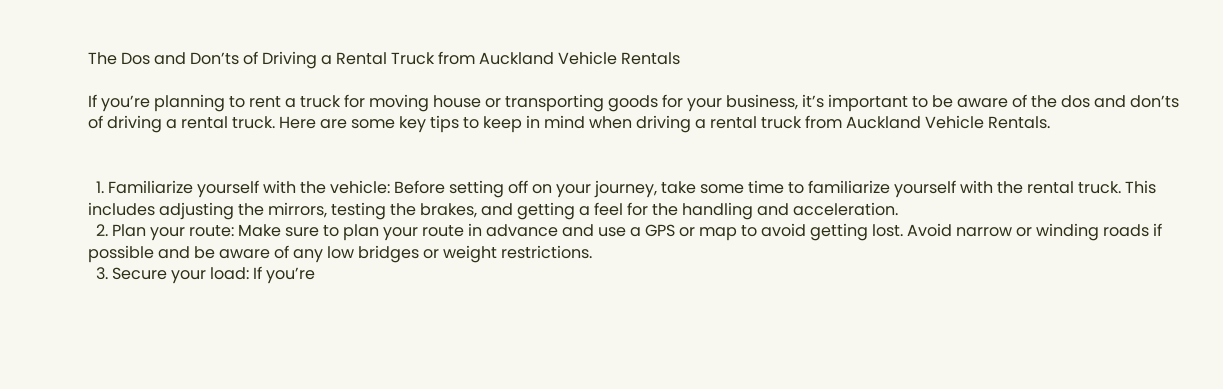The Dos and Don’ts of Driving a Rental Truck from Auckland Vehicle Rentals

If you’re planning to rent a truck for moving house or transporting goods for your business, it’s important to be aware of the dos and don’ts of driving a rental truck. Here are some key tips to keep in mind when driving a rental truck from Auckland Vehicle Rentals.


  1. Familiarize yourself with the vehicle: Before setting off on your journey, take some time to familiarize yourself with the rental truck. This includes adjusting the mirrors, testing the brakes, and getting a feel for the handling and acceleration.
  2. Plan your route: Make sure to plan your route in advance and use a GPS or map to avoid getting lost. Avoid narrow or winding roads if possible and be aware of any low bridges or weight restrictions.
  3. Secure your load: If you’re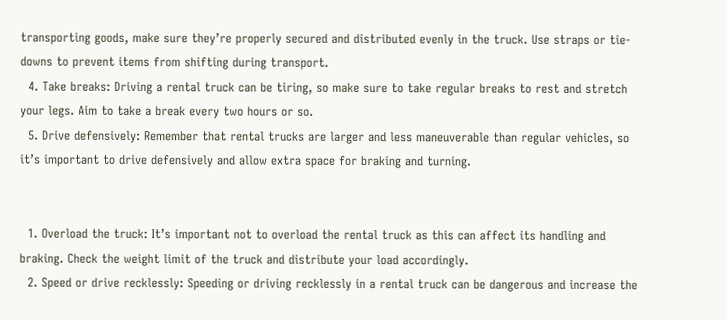transporting goods, make sure they’re properly secured and distributed evenly in the truck. Use straps or tie-downs to prevent items from shifting during transport.
  4. Take breaks: Driving a rental truck can be tiring, so make sure to take regular breaks to rest and stretch your legs. Aim to take a break every two hours or so.
  5. Drive defensively: Remember that rental trucks are larger and less maneuverable than regular vehicles, so it’s important to drive defensively and allow extra space for braking and turning.


  1. Overload the truck: It’s important not to overload the rental truck as this can affect its handling and braking. Check the weight limit of the truck and distribute your load accordingly.
  2. Speed or drive recklessly: Speeding or driving recklessly in a rental truck can be dangerous and increase the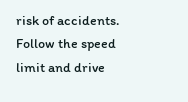risk of accidents. Follow the speed limit and drive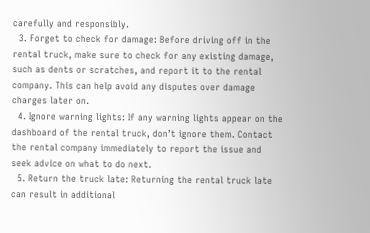carefully and responsibly.
  3. Forget to check for damage: Before driving off in the rental truck, make sure to check for any existing damage, such as dents or scratches, and report it to the rental company. This can help avoid any disputes over damage charges later on.
  4. Ignore warning lights: If any warning lights appear on the dashboard of the rental truck, don’t ignore them. Contact the rental company immediately to report the issue and seek advice on what to do next.
  5. Return the truck late: Returning the rental truck late can result in additional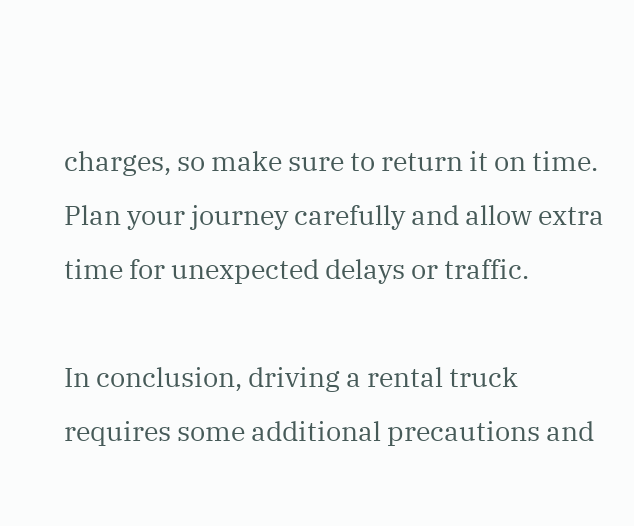charges, so make sure to return it on time. Plan your journey carefully and allow extra time for unexpected delays or traffic.

In conclusion, driving a rental truck requires some additional precautions and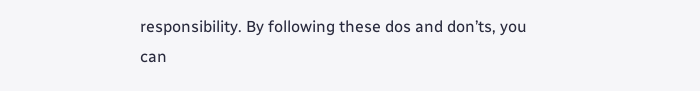responsibility. By following these dos and don’ts, you can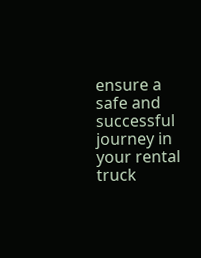ensure a safe and successful journey in your rental truck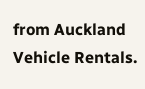from Auckland Vehicle Rentals.